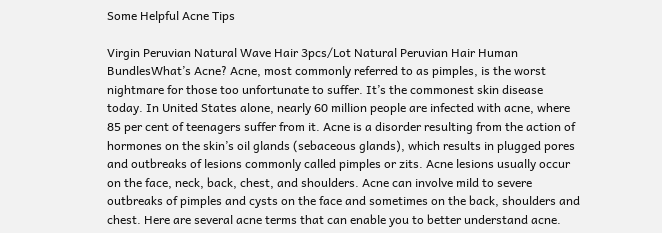Some Helpful Acne Tips

Virgin Peruvian Natural Wave Hair 3pcs/Lot Natural Peruvian Hair Human BundlesWhat’s Acne? Acne, most commonly referred to as pimples, is the worst nightmare for those too unfortunate to suffer. It’s the commonest skin disease today. In United States alone, nearly 60 million people are infected with acne, where 85 per cent of teenagers suffer from it. Acne is a disorder resulting from the action of hormones on the skin’s oil glands (sebaceous glands), which results in plugged pores and outbreaks of lesions commonly called pimples or zits. Acne lesions usually occur on the face, neck, back, chest, and shoulders. Acne can involve mild to severe outbreaks of pimples and cysts on the face and sometimes on the back, shoulders and chest. Here are several acne terms that can enable you to better understand acne.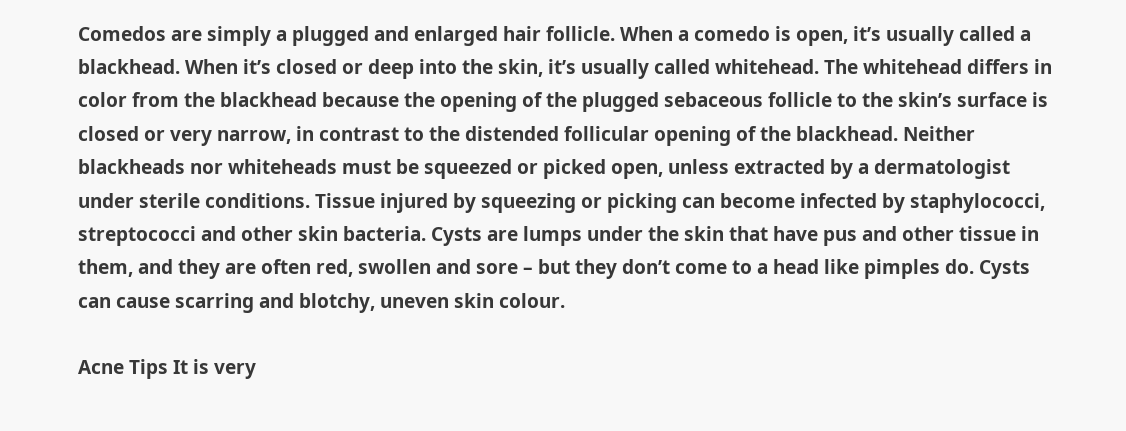Comedos are simply a plugged and enlarged hair follicle. When a comedo is open, it’s usually called a blackhead. When it’s closed or deep into the skin, it’s usually called whitehead. The whitehead differs in color from the blackhead because the opening of the plugged sebaceous follicle to the skin’s surface is closed or very narrow, in contrast to the distended follicular opening of the blackhead. Neither blackheads nor whiteheads must be squeezed or picked open, unless extracted by a dermatologist under sterile conditions. Tissue injured by squeezing or picking can become infected by staphylococci, streptococci and other skin bacteria. Cysts are lumps under the skin that have pus and other tissue in them, and they are often red, swollen and sore – but they don’t come to a head like pimples do. Cysts can cause scarring and blotchy, uneven skin colour.

Acne Tips It is very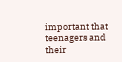important that teenagers and their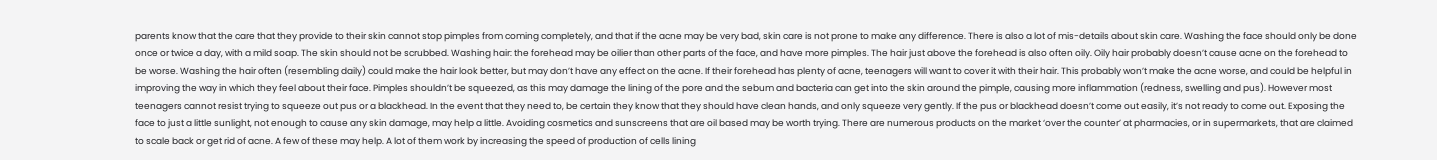parents know that the care that they provide to their skin cannot stop pimples from coming completely, and that if the acne may be very bad, skin care is not prone to make any difference. There is also a lot of mis-details about skin care. Washing the face should only be done once or twice a day, with a mild soap. The skin should not be scrubbed. Washing hair: the forehead may be oilier than other parts of the face, and have more pimples. The hair just above the forehead is also often oily. Oily hair probably doesn’t cause acne on the forehead to be worse. Washing the hair often (resembling daily) could make the hair look better, but may don’t have any effect on the acne. If their forehead has plenty of acne, teenagers will want to cover it with their hair. This probably won’t make the acne worse, and could be helpful in improving the way in which they feel about their face. Pimples shouldn’t be squeezed, as this may damage the lining of the pore and the sebum and bacteria can get into the skin around the pimple, causing more inflammation (redness, swelling and pus). However most teenagers cannot resist trying to squeeze out pus or a blackhead. In the event that they need to, be certain they know that they should have clean hands, and only squeeze very gently. If the pus or blackhead doesn’t come out easily, it’s not ready to come out. Exposing the face to just a little sunlight, not enough to cause any skin damage, may help a little. Avoiding cosmetics and sunscreens that are oil based may be worth trying. There are numerous products on the market ‘over the counter’ at pharmacies, or in supermarkets, that are claimed to scale back or get rid of acne. A few of these may help. A lot of them work by increasing the speed of production of cells lining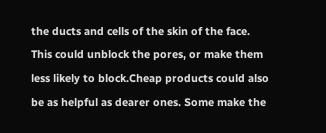the ducts and cells of the skin of the face. This could unblock the pores, or make them less likely to block.Cheap products could also be as helpful as dearer ones. Some make the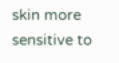skin more sensitive to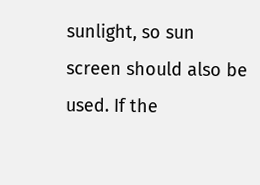sunlight, so sun screen should also be used. If the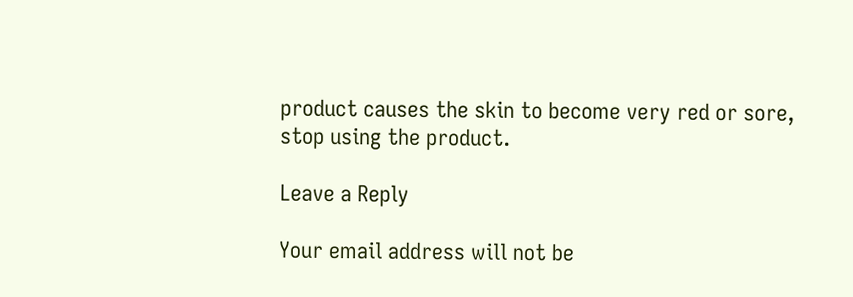product causes the skin to become very red or sore, stop using the product.

Leave a Reply

Your email address will not be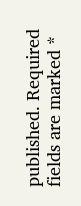published. Required fields are marked *